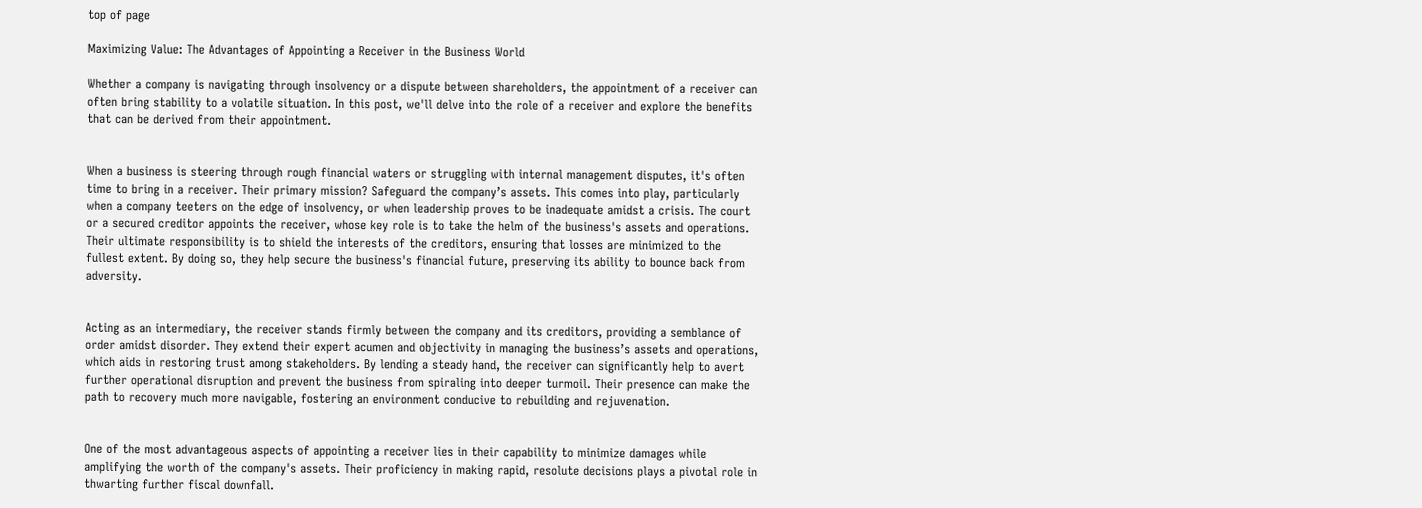top of page

Maximizing Value: The Advantages of Appointing a Receiver in the Business World

Whether a company is navigating through insolvency or a dispute between shareholders, the appointment of a receiver can often bring stability to a volatile situation. In this post, we'll delve into the role of a receiver and explore the benefits that can be derived from their appointment.


When a business is steering through rough financial waters or struggling with internal management disputes, it's often time to bring in a receiver. Their primary mission? Safeguard the company’s assets. This comes into play, particularly when a company teeters on the edge of insolvency, or when leadership proves to be inadequate amidst a crisis. The court or a secured creditor appoints the receiver, whose key role is to take the helm of the business's assets and operations. Their ultimate responsibility is to shield the interests of the creditors, ensuring that losses are minimized to the fullest extent. By doing so, they help secure the business's financial future, preserving its ability to bounce back from adversity.


Acting as an intermediary, the receiver stands firmly between the company and its creditors, providing a semblance of order amidst disorder. They extend their expert acumen and objectivity in managing the business’s assets and operations, which aids in restoring trust among stakeholders. By lending a steady hand, the receiver can significantly help to avert further operational disruption and prevent the business from spiraling into deeper turmoil. Their presence can make the path to recovery much more navigable, fostering an environment conducive to rebuilding and rejuvenation.


One of the most advantageous aspects of appointing a receiver lies in their capability to minimize damages while amplifying the worth of the company's assets. Their proficiency in making rapid, resolute decisions plays a pivotal role in thwarting further fiscal downfall.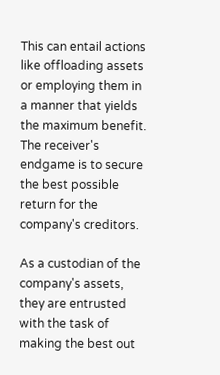This can entail actions like offloading assets or employing them in a manner that yields the maximum benefit. The receiver's endgame is to secure the best possible return for the company's creditors.

As a custodian of the company's assets, they are entrusted with the task of making the best out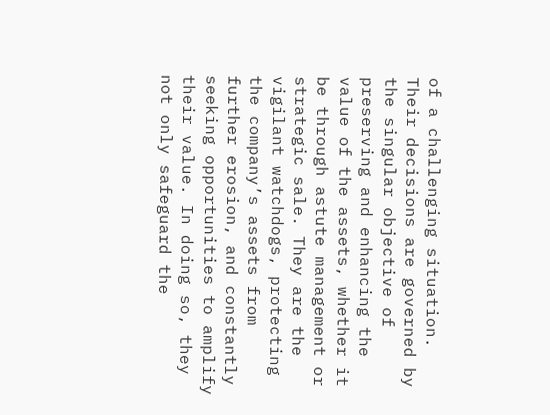of a challenging situation. Their decisions are governed by the singular objective of preserving and enhancing the value of the assets, whether it be through astute management or strategic sale. They are the vigilant watchdogs, protecting the company’s assets from further erosion, and constantly seeking opportunities to amplify their value. In doing so, they not only safeguard the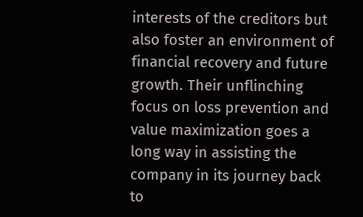interests of the creditors but also foster an environment of financial recovery and future growth. Their unflinching focus on loss prevention and value maximization goes a long way in assisting the company in its journey back to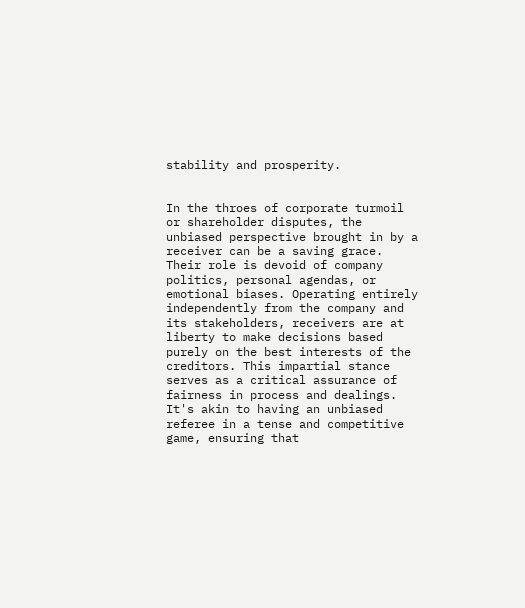stability and prosperity.


In the throes of corporate turmoil or shareholder disputes, the unbiased perspective brought in by a receiver can be a saving grace. Their role is devoid of company politics, personal agendas, or emotional biases. Operating entirely independently from the company and its stakeholders, receivers are at liberty to make decisions based purely on the best interests of the creditors. This impartial stance serves as a critical assurance of fairness in process and dealings. It's akin to having an unbiased referee in a tense and competitive game, ensuring that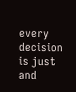every decision is just and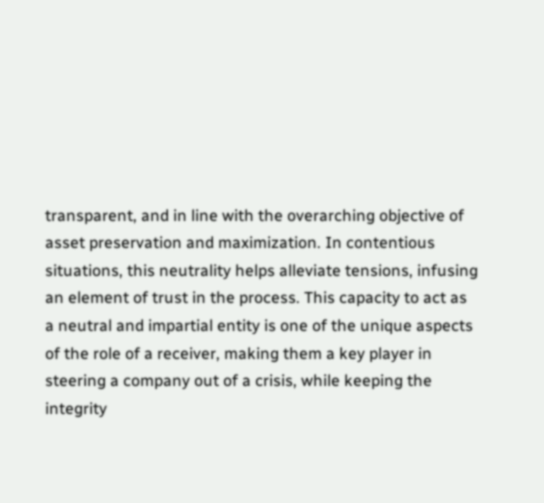transparent, and in line with the overarching objective of asset preservation and maximization. In contentious situations, this neutrality helps alleviate tensions, infusing an element of trust in the process. This capacity to act as a neutral and impartial entity is one of the unique aspects of the role of a receiver, making them a key player in steering a company out of a crisis, while keeping the integrity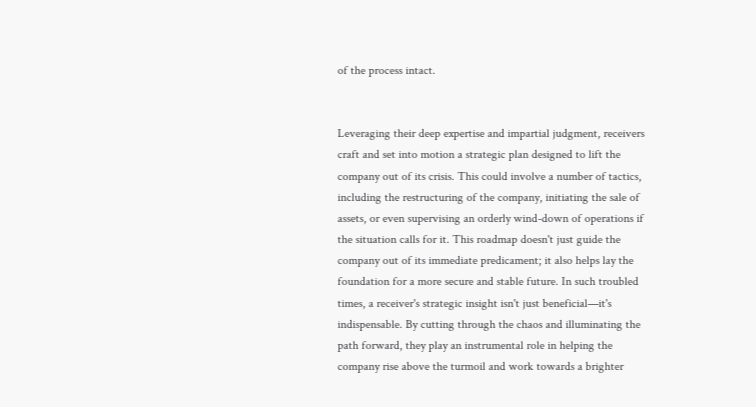of the process intact.


Leveraging their deep expertise and impartial judgment, receivers craft and set into motion a strategic plan designed to lift the company out of its crisis. This could involve a number of tactics, including the restructuring of the company, initiating the sale of assets, or even supervising an orderly wind-down of operations if the situation calls for it. This roadmap doesn't just guide the company out of its immediate predicament; it also helps lay the foundation for a more secure and stable future. In such troubled times, a receiver's strategic insight isn't just beneficial—it's indispensable. By cutting through the chaos and illuminating the path forward, they play an instrumental role in helping the company rise above the turmoil and work towards a brighter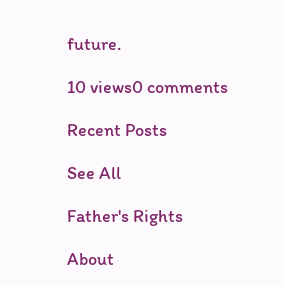future.

10 views0 comments

Recent Posts

See All

Father's Rights

About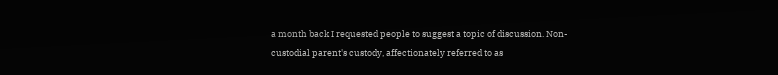a month back I requested people to suggest a topic of discussion. Non-custodial parent's custody, affectionately referred to as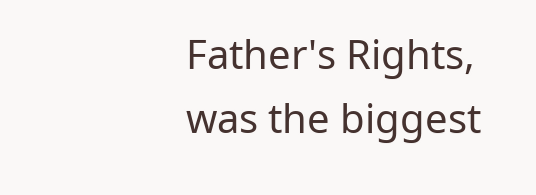Father's Rights, was the biggest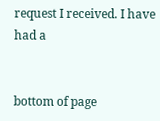request I received. I have had a


bottom of page